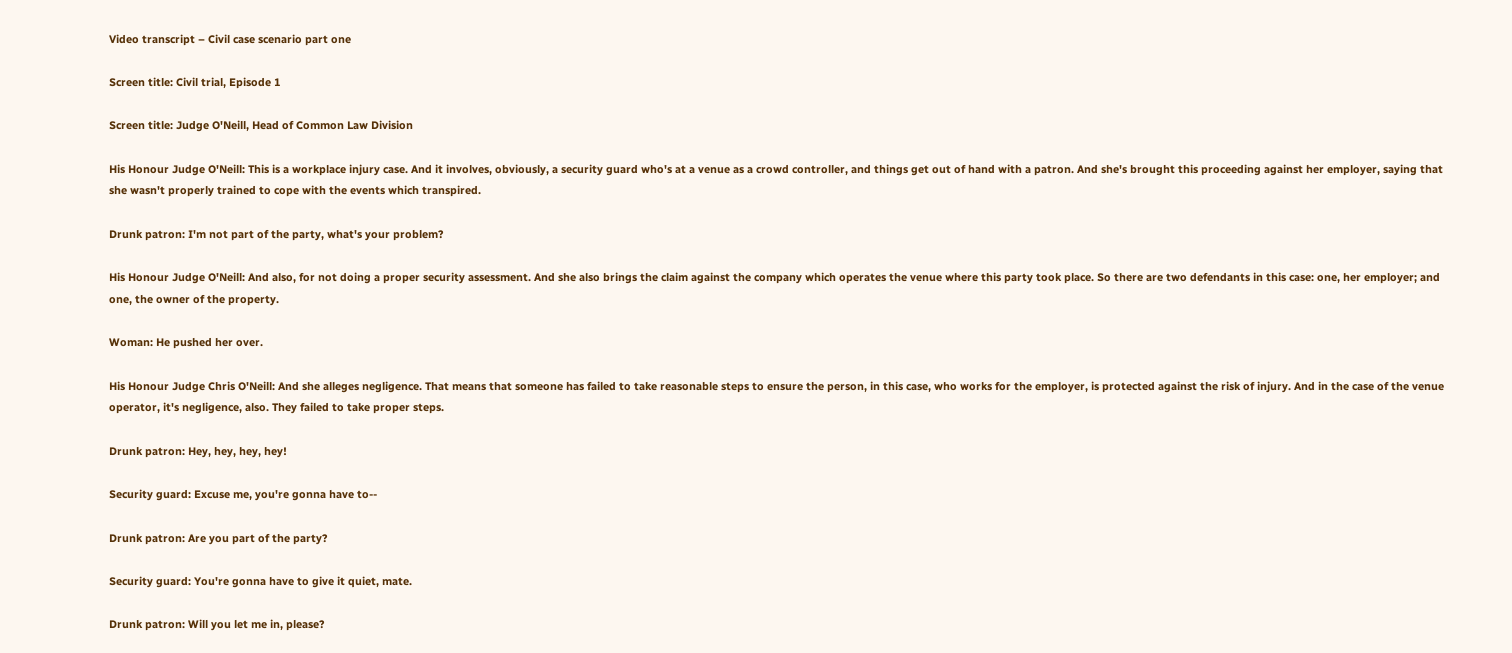Video transcript – Civil case scenario part one

Screen title: Civil trial, Episode 1

Screen title: Judge O'Neill, Head of Common Law Division

His Honour Judge O'Neill: This is a workplace injury case. And it involves, obviously, a security guard who's at a venue as a crowd controller, and things get out of hand with a patron. And she's brought this proceeding against her employer, saying that she wasn't properly trained to cope with the events which transpired.

Drunk patron: I'm not part of the party, what's your problem?

His Honour Judge O'Neill: And also, for not doing a proper security assessment. And she also brings the claim against the company which operates the venue where this party took place. So there are two defendants in this case: one, her employer; and one, the owner of the property.

Woman: He pushed her over.

His Honour Judge Chris O'Neill: And she alleges negligence. That means that someone has failed to take reasonable steps to ensure the person, in this case, who works for the employer, is protected against the risk of injury. And in the case of the venue operator, it's negligence, also. They failed to take proper steps.

Drunk patron: Hey, hey, hey, hey!

Security guard: Excuse me, you're gonna have to--

Drunk patron: Are you part of the party?

Security guard: You're gonna have to give it quiet, mate.

Drunk patron: Will you let me in, please?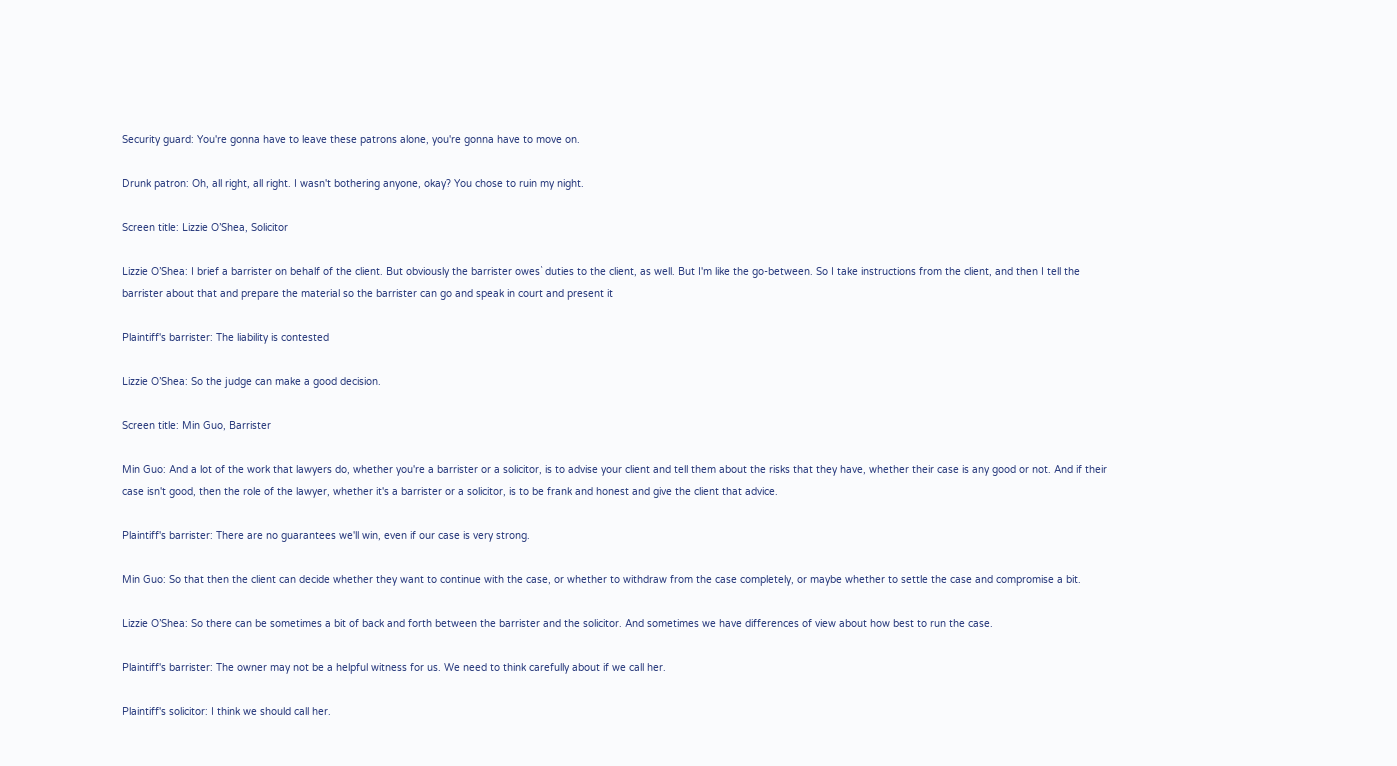Security guard: You're gonna have to leave these patrons alone, you're gonna have to move on.

Drunk patron: Oh, all right, all right. I wasn't bothering anyone, okay? You chose to ruin my night.

Screen title: Lizzie O’Shea, Solicitor

Lizzie O’Shea: I brief a barrister on behalf of the client. But obviously the barrister owes` duties to the client, as well. But I'm like the go-between. So I take instructions from the client, and then I tell the barrister about that and prepare the material so the barrister can go and speak in court and present it

Plaintiff's barrister: The liability is contested

Lizzie O’Shea: So the judge can make a good decision.

Screen title: Min Guo, Barrister

Min Guo: And a lot of the work that lawyers do, whether you're a barrister or a solicitor, is to advise your client and tell them about the risks that they have, whether their case is any good or not. And if their case isn't good, then the role of the lawyer, whether it's a barrister or a solicitor, is to be frank and honest and give the client that advice.

Plaintiff's barrister: There are no guarantees we'll win, even if our case is very strong.

Min Guo: So that then the client can decide whether they want to continue with the case, or whether to withdraw from the case completely, or maybe whether to settle the case and compromise a bit.

Lizzie O’Shea: So there can be sometimes a bit of back and forth between the barrister and the solicitor. And sometimes we have differences of view about how best to run the case.

Plaintiff's barrister: The owner may not be a helpful witness for us. We need to think carefully about if we call her.

Plaintiff's solicitor: I think we should call her.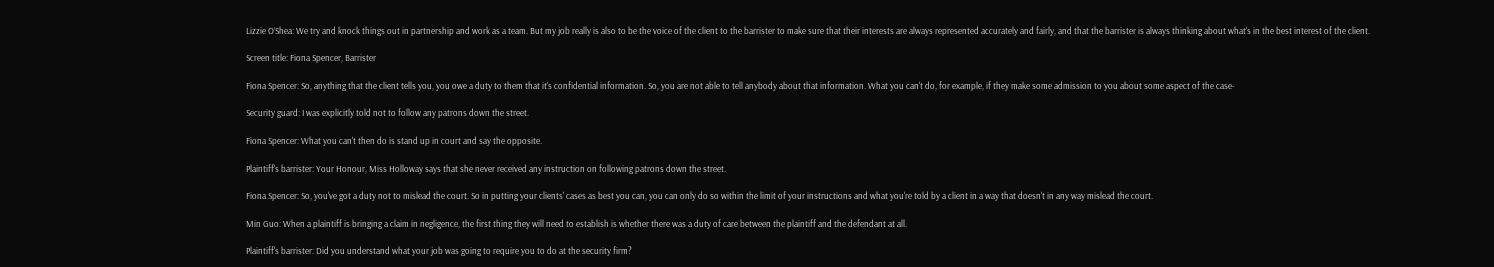Lizzie O’Shea: We try and knock things out in partnership and work as a team. But my job really is also to be the voice of the client to the barrister to make sure that their interests are always represented accurately and fairly, and that the barrister is always thinking about what's in the best interest of the client.

Screen title: Fiona Spencer, Barrister

Fiona Spencer: So, anything that the client tells you, you owe a duty to them that it's confidential information. So, you are not able to tell anybody about that information. What you can't do, for example, if they make some admission to you about some aspect of the case-

Security guard: I was explicitly told not to follow any patrons down the street.

Fiona Spencer: What you can't then do is stand up in court and say the opposite.

Plaintiff's barrister: Your Honour, Miss Holloway says that she never received any instruction on following patrons down the street.

Fiona Spencer: So, you've got a duty not to mislead the court. So in putting your clients' cases as best you can, you can only do so within the limit of your instructions and what you're told by a client in a way that doesn't in any way mislead the court.

Min Guo: When a plaintiff is bringing a claim in negligence, the first thing they will need to establish is whether there was a duty of care between the plaintiff and the defendant at all.

Plaintiff's barrister: Did you understand what your job was going to require you to do at the security firm?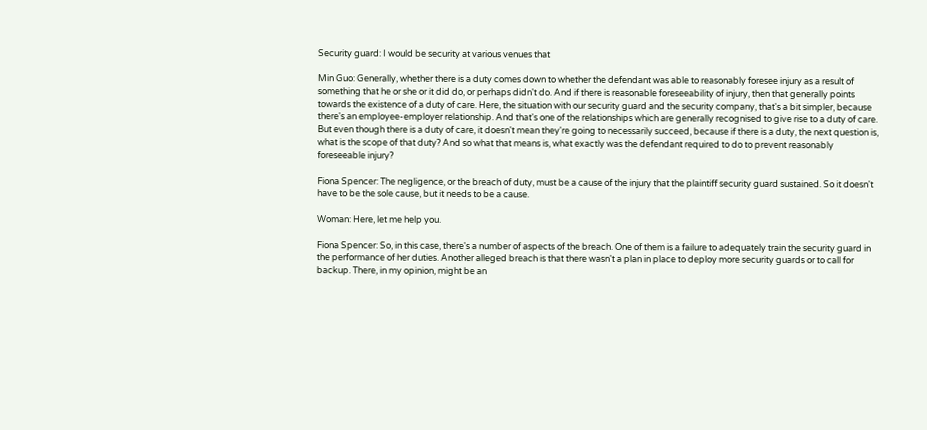Security guard: I would be security at various venues that

Min Guo: Generally, whether there is a duty comes down to whether the defendant was able to reasonably foresee injury as a result of something that he or she or it did do, or perhaps didn't do. And if there is reasonable foreseeability of injury, then that generally points towards the existence of a duty of care. Here, the situation with our security guard and the security company, that's a bit simpler, because there's an employee-employer relationship. And that's one of the relationships which are generally recognised to give rise to a duty of care. But even though there is a duty of care, it doesn't mean they're going to necessarily succeed, because if there is a duty, the next question is, what is the scope of that duty? And so what that means is, what exactly was the defendant required to do to prevent reasonably foreseeable injury?

Fiona Spencer: The negligence, or the breach of duty, must be a cause of the injury that the plaintiff security guard sustained. So it doesn't have to be the sole cause, but it needs to be a cause.

Woman: Here, let me help you.

Fiona Spencer: So, in this case, there's a number of aspects of the breach. One of them is a failure to adequately train the security guard in the performance of her duties. Another alleged breach is that there wasn't a plan in place to deploy more security guards or to call for backup. There, in my opinion, might be an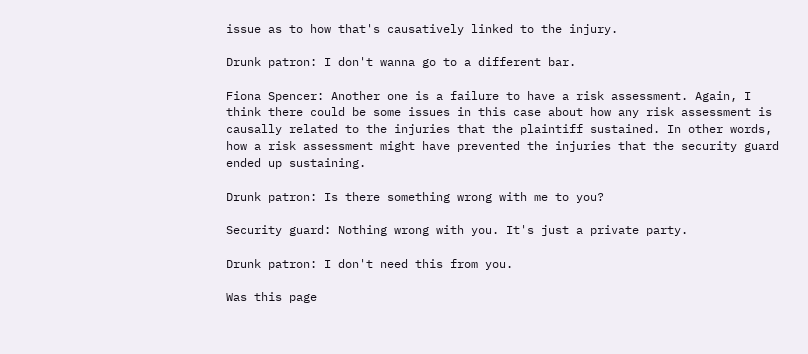issue as to how that's causatively linked to the injury.

Drunk patron: I don't wanna go to a different bar.

Fiona Spencer: Another one is a failure to have a risk assessment. Again, I think there could be some issues in this case about how any risk assessment is causally related to the injuries that the plaintiff sustained. In other words, how a risk assessment might have prevented the injuries that the security guard ended up sustaining.

Drunk patron: Is there something wrong with me to you?

Security guard: Nothing wrong with you. It's just a private party.

Drunk patron: I don't need this from you.

Was this page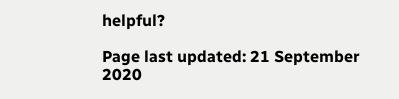helpful?

Page last updated: 21 September 2020